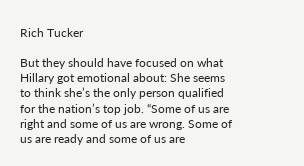Rich Tucker

But they should have focused on what Hillary got emotional about: She seems to think she’s the only person qualified for the nation’s top job. “Some of us are right and some of us are wrong. Some of us are ready and some of us are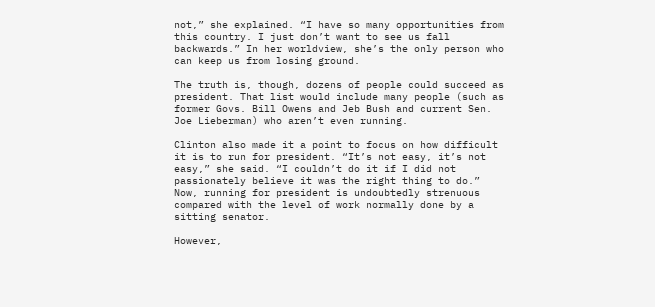not,” she explained. “I have so many opportunities from this country. I just don’t want to see us fall backwards.” In her worldview, she’s the only person who can keep us from losing ground.

The truth is, though, dozens of people could succeed as president. That list would include many people (such as former Govs. Bill Owens and Jeb Bush and current Sen. Joe Lieberman) who aren’t even running.

Clinton also made it a point to focus on how difficult it is to run for president. “It’s not easy, it’s not easy,” she said. “I couldn’t do it if I did not passionately believe it was the right thing to do.” Now, running for president is undoubtedly strenuous compared with the level of work normally done by a sitting senator.

However,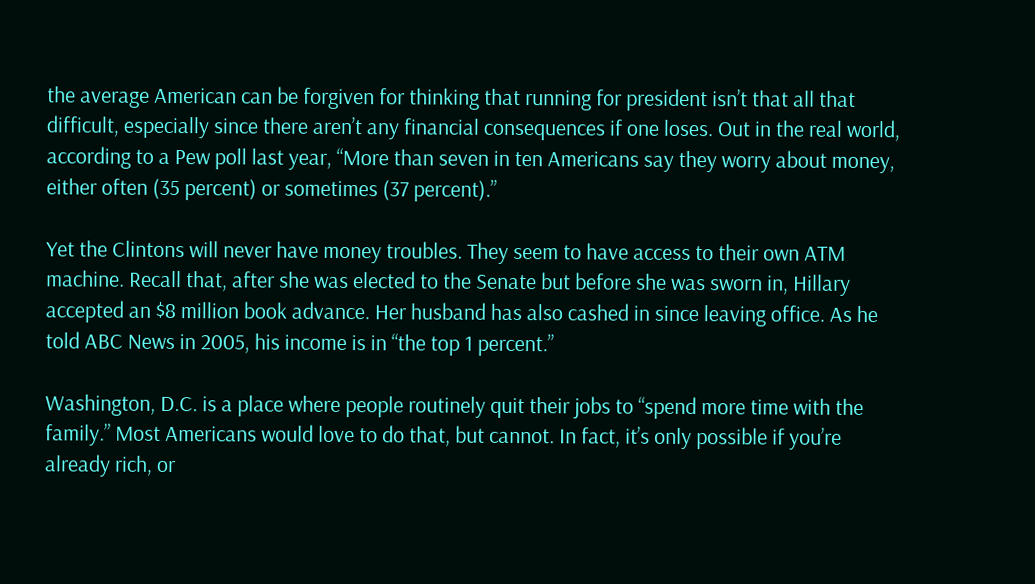the average American can be forgiven for thinking that running for president isn’t that all that difficult, especially since there aren’t any financial consequences if one loses. Out in the real world, according to a Pew poll last year, “More than seven in ten Americans say they worry about money, either often (35 percent) or sometimes (37 percent).”

Yet the Clintons will never have money troubles. They seem to have access to their own ATM machine. Recall that, after she was elected to the Senate but before she was sworn in, Hillary accepted an $8 million book advance. Her husband has also cashed in since leaving office. As he told ABC News in 2005, his income is in “the top 1 percent.”

Washington, D.C. is a place where people routinely quit their jobs to “spend more time with the family.” Most Americans would love to do that, but cannot. In fact, it’s only possible if you’re already rich, or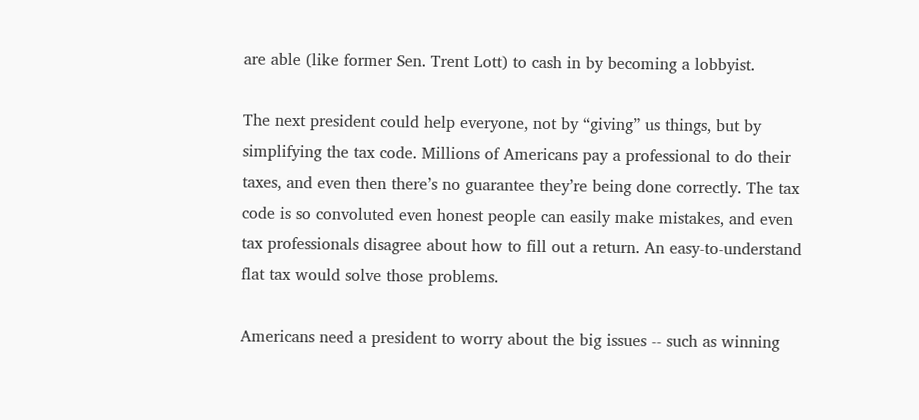are able (like former Sen. Trent Lott) to cash in by becoming a lobbyist.

The next president could help everyone, not by “giving” us things, but by simplifying the tax code. Millions of Americans pay a professional to do their taxes, and even then there’s no guarantee they’re being done correctly. The tax code is so convoluted even honest people can easily make mistakes, and even tax professionals disagree about how to fill out a return. An easy-to-understand flat tax would solve those problems.

Americans need a president to worry about the big issues -- such as winning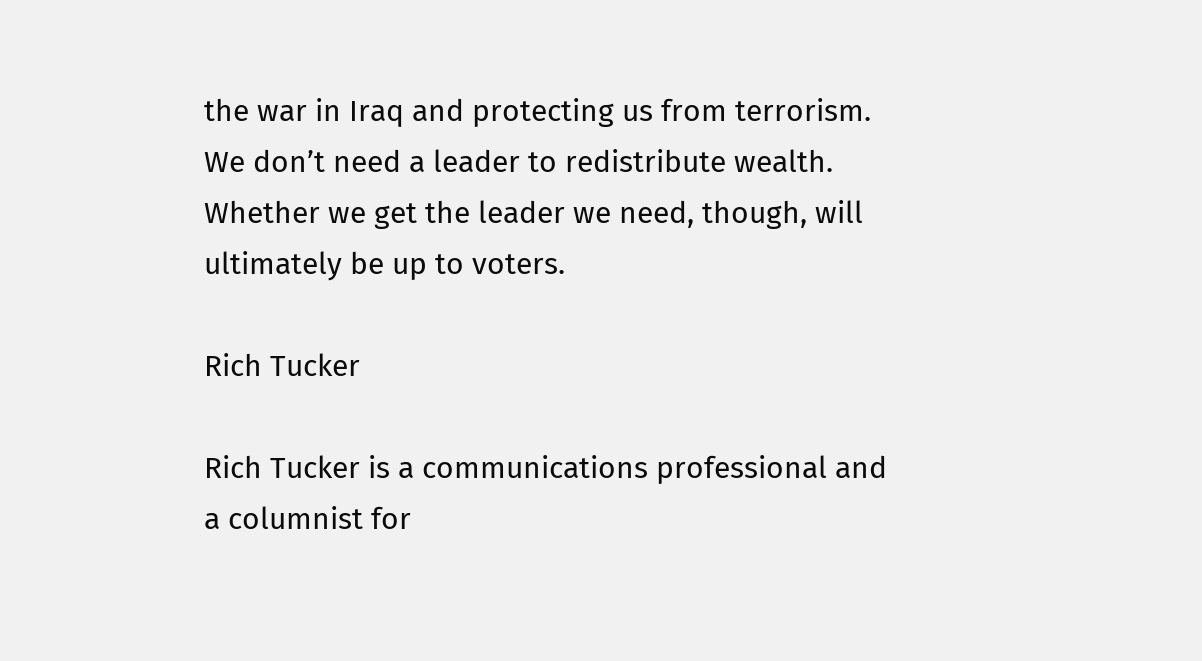the war in Iraq and protecting us from terrorism. We don’t need a leader to redistribute wealth. Whether we get the leader we need, though, will ultimately be up to voters.

Rich Tucker

Rich Tucker is a communications professional and a columnist for